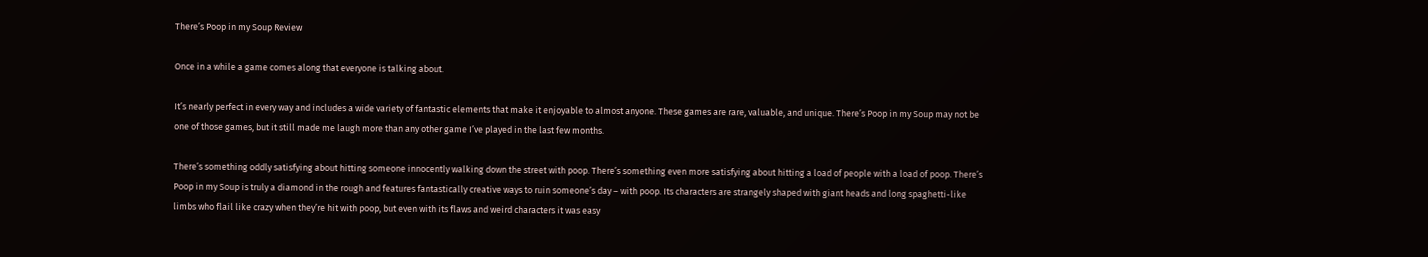There’s Poop in my Soup Review

Once in a while a game comes along that everyone is talking about.

It’s nearly perfect in every way and includes a wide variety of fantastic elements that make it enjoyable to almost anyone. These games are rare, valuable, and unique. There’s Poop in my Soup may not be one of those games, but it still made me laugh more than any other game I’ve played in the last few months.

There’s something oddly satisfying about hitting someone innocently walking down the street with poop. There’s something even more satisfying about hitting a load of people with a load of poop. There’s Poop in my Soup is truly a diamond in the rough and features fantastically creative ways to ruin someone’s day – with poop. Its characters are strangely shaped with giant heads and long spaghetti-like limbs who flail like crazy when they’re hit with poop, but even with its flaws and weird characters it was easy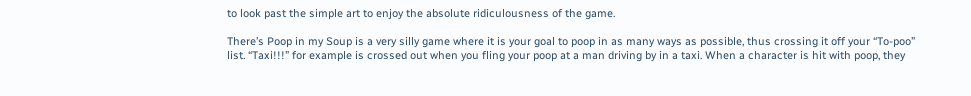to look past the simple art to enjoy the absolute ridiculousness of the game.

There’s Poop in my Soup is a very silly game where it is your goal to poop in as many ways as possible, thus crossing it off your “To-poo” list. “Taxi!!!” for example is crossed out when you fling your poop at a man driving by in a taxi. When a character is hit with poop, they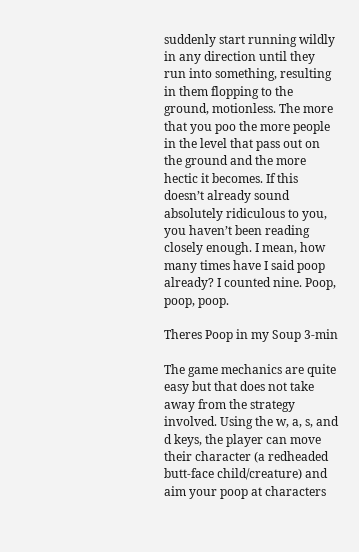suddenly start running wildly in any direction until they run into something, resulting in them flopping to the ground, motionless. The more that you poo the more people in the level that pass out on the ground and the more hectic it becomes. If this doesn’t already sound absolutely ridiculous to you, you haven’t been reading closely enough. I mean, how many times have I said poop already? I counted nine. Poop, poop, poop.

Theres Poop in my Soup 3-min

The game mechanics are quite easy but that does not take away from the strategy involved. Using the w, a, s, and d keys, the player can move their character (a redheaded butt-face child/creature) and aim your poop at characters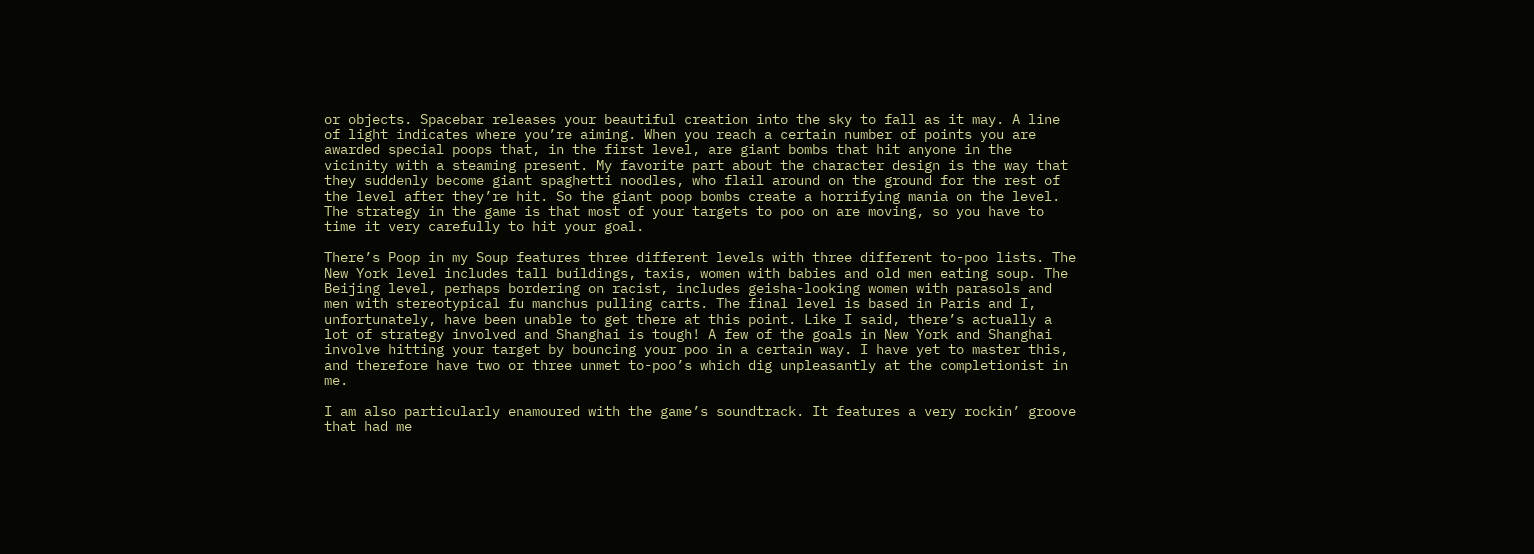or objects. Spacebar releases your beautiful creation into the sky to fall as it may. A line of light indicates where you’re aiming. When you reach a certain number of points you are awarded special poops that, in the first level, are giant bombs that hit anyone in the vicinity with a steaming present. My favorite part about the character design is the way that they suddenly become giant spaghetti noodles, who flail around on the ground for the rest of the level after they’re hit. So the giant poop bombs create a horrifying mania on the level. The strategy in the game is that most of your targets to poo on are moving, so you have to time it very carefully to hit your goal.

There’s Poop in my Soup features three different levels with three different to-poo lists. The New York level includes tall buildings, taxis, women with babies and old men eating soup. The Beijing level, perhaps bordering on racist, includes geisha-looking women with parasols and men with stereotypical fu manchus pulling carts. The final level is based in Paris and I, unfortunately, have been unable to get there at this point. Like I said, there’s actually a lot of strategy involved and Shanghai is tough! A few of the goals in New York and Shanghai involve hitting your target by bouncing your poo in a certain way. I have yet to master this, and therefore have two or three unmet to-poo’s which dig unpleasantly at the completionist in me.

I am also particularly enamoured with the game’s soundtrack. It features a very rockin’ groove that had me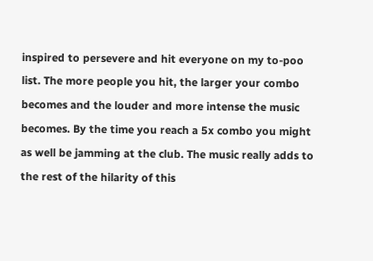inspired to persevere and hit everyone on my to-poo list. The more people you hit, the larger your combo becomes and the louder and more intense the music becomes. By the time you reach a 5x combo you might as well be jamming at the club. The music really adds to the rest of the hilarity of this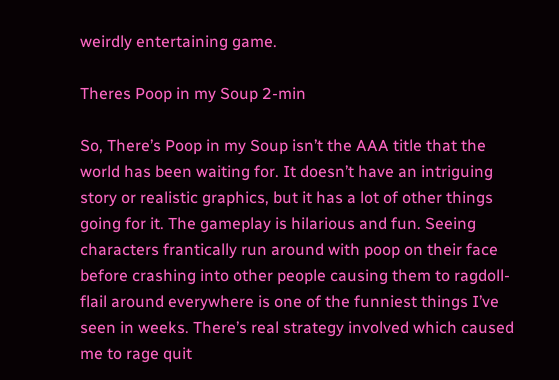weirdly entertaining game.

Theres Poop in my Soup 2-min

So, There’s Poop in my Soup isn’t the AAA title that the world has been waiting for. It doesn’t have an intriguing story or realistic graphics, but it has a lot of other things going for it. The gameplay is hilarious and fun. Seeing characters frantically run around with poop on their face before crashing into other people causing them to ragdoll-flail around everywhere is one of the funniest things I’ve seen in weeks. There’s real strategy involved which caused me to rage quit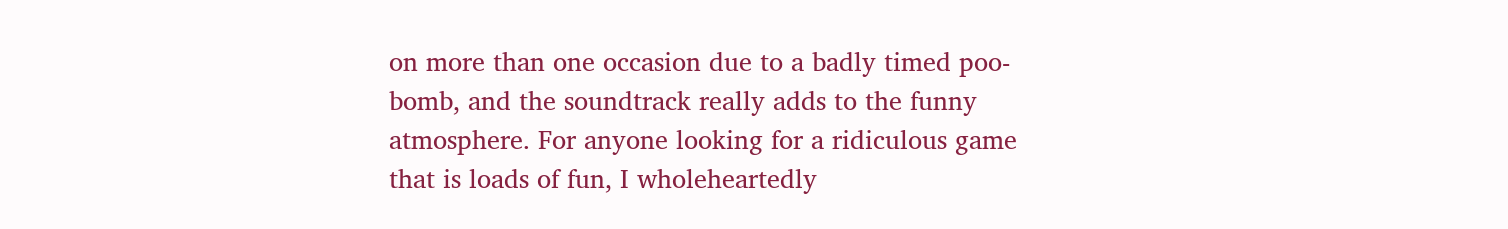on more than one occasion due to a badly timed poo-bomb, and the soundtrack really adds to the funny atmosphere. For anyone looking for a ridiculous game that is loads of fun, I wholeheartedly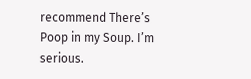recommend There’s Poop in my Soup. I’m serious.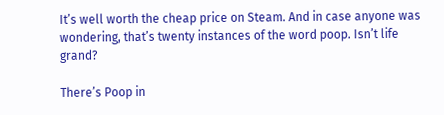It’s well worth the cheap price on Steam. And in case anyone was wondering, that’s twenty instances of the word poop. Isn’t life grand?

There’s Poop in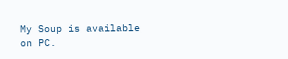My Soup is available on PC.